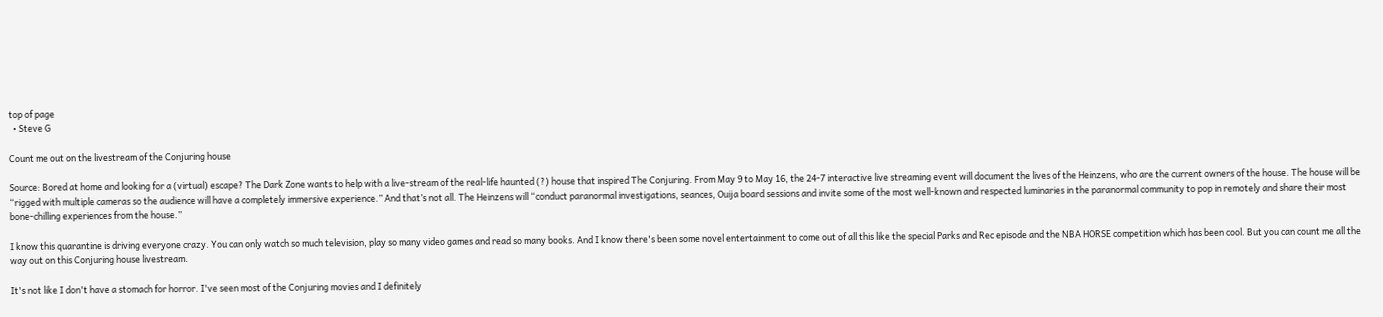top of page
  • Steve G

Count me out on the livestream of the Conjuring house

Source: Bored at home and looking for a (virtual) escape? The Dark Zone wants to help with a live-stream of the real-life haunted (?) house that inspired The Conjuring. From May 9 to May 16, the 24-7 interactive live streaming event will document the lives of the Heinzens, who are the current owners of the house. The house will be “rigged with multiple cameras so the audience will have a completely immersive experience.” And that’s not all. The Heinzens will “conduct paranormal investigations, seances, Ouija board sessions and invite some of the most well-known and respected luminaries in the paranormal community to pop in remotely and share their most bone-chilling experiences from the house.”

I know this quarantine is driving everyone crazy. You can only watch so much television, play so many video games and read so many books. And I know there's been some novel entertainment to come out of all this like the special Parks and Rec episode and the NBA HORSE competition which has been cool. But you can count me all the way out on this Conjuring house livestream.

It's not like I don't have a stomach for horror. I've seen most of the Conjuring movies and I definitely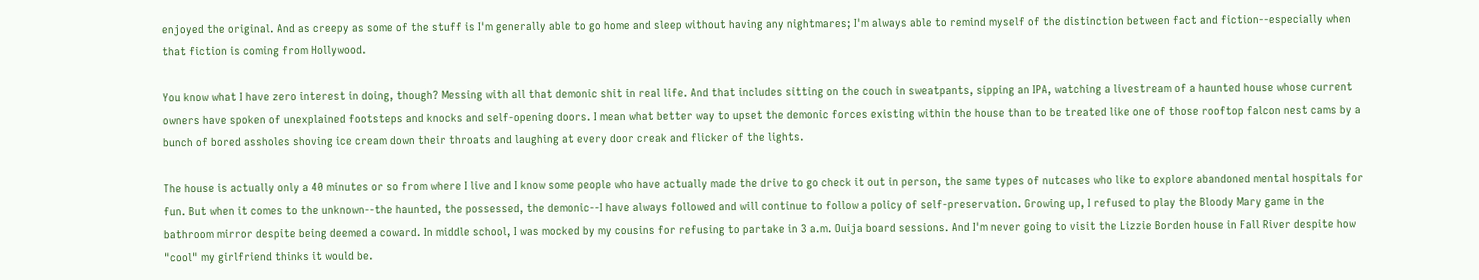enjoyed the original. And as creepy as some of the stuff is I'm generally able to go home and sleep without having any nightmares; I'm always able to remind myself of the distinction between fact and fiction--especially when that fiction is coming from Hollywood.

You know what I have zero interest in doing, though? Messing with all that demonic shit in real life. And that includes sitting on the couch in sweatpants, sipping an IPA, watching a livestream of a haunted house whose current owners have spoken of unexplained footsteps and knocks and self-opening doors. I mean what better way to upset the demonic forces existing within the house than to be treated like one of those rooftop falcon nest cams by a bunch of bored assholes shoving ice cream down their throats and laughing at every door creak and flicker of the lights.

The house is actually only a 40 minutes or so from where I live and I know some people who have actually made the drive to go check it out in person, the same types of nutcases who like to explore abandoned mental hospitals for fun. But when it comes to the unknown--the haunted, the possessed, the demonic--I have always followed and will continue to follow a policy of self-preservation. Growing up, I refused to play the Bloody Mary game in the bathroom mirror despite being deemed a coward. In middle school, I was mocked by my cousins for refusing to partake in 3 a.m. Ouija board sessions. And I'm never going to visit the Lizzie Borden house in Fall River despite how "cool" my girlfriend thinks it would be.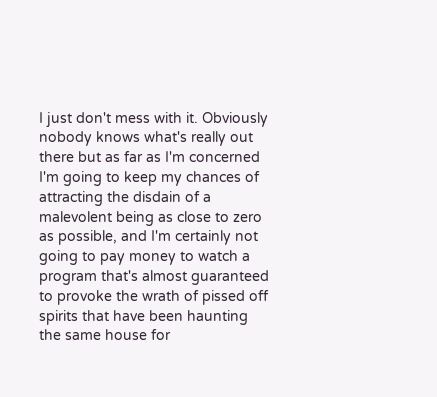I just don't mess with it. Obviously nobody knows what's really out there but as far as I'm concerned I'm going to keep my chances of attracting the disdain of a malevolent being as close to zero as possible, and I'm certainly not going to pay money to watch a program that's almost guaranteed to provoke the wrath of pissed off spirits that have been haunting the same house for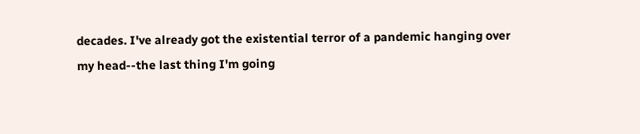decades. I've already got the existential terror of a pandemic hanging over my head--the last thing I'm going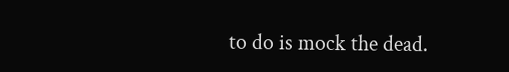to do is mock the dead.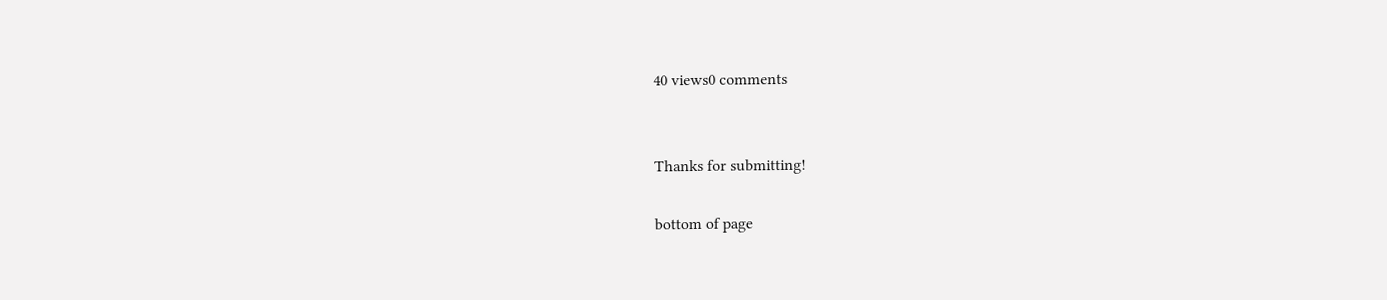40 views0 comments


Thanks for submitting!

bottom of page